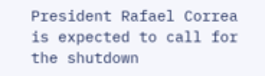President Rafael Correa is expected to call for the shutdown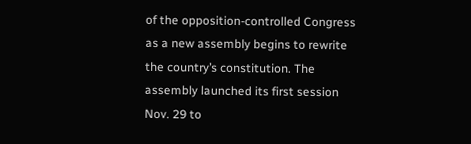of the opposition-controlled Congress as a new assembly begins to rewrite the country’s constitution. The assembly launched its first session Nov. 29 to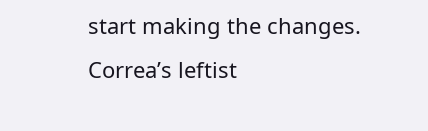start making the changes. Correa’s leftist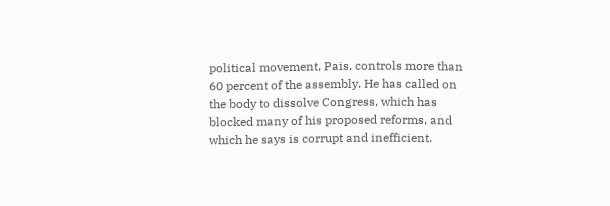political movement, Pais, controls more than 60 percent of the assembly. He has called on the body to dissolve Congress, which has blocked many of his proposed reforms, and which he says is corrupt and inefficient.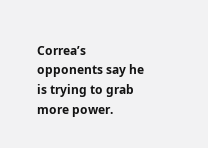Correa’s opponents say he is trying to grab more power.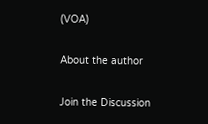(VOA)

About the author

Join the Discussion